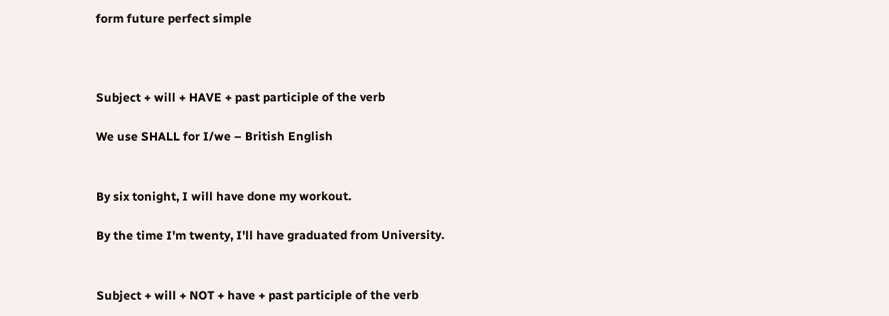form future perfect simple



Subject + will + HAVE + past participle of the verb

We use SHALL for I/we – British English


By six tonight, I will have done my workout.

By the time I'm twenty, I'll have graduated from University.


Subject + will + NOT + have + past participle of the verb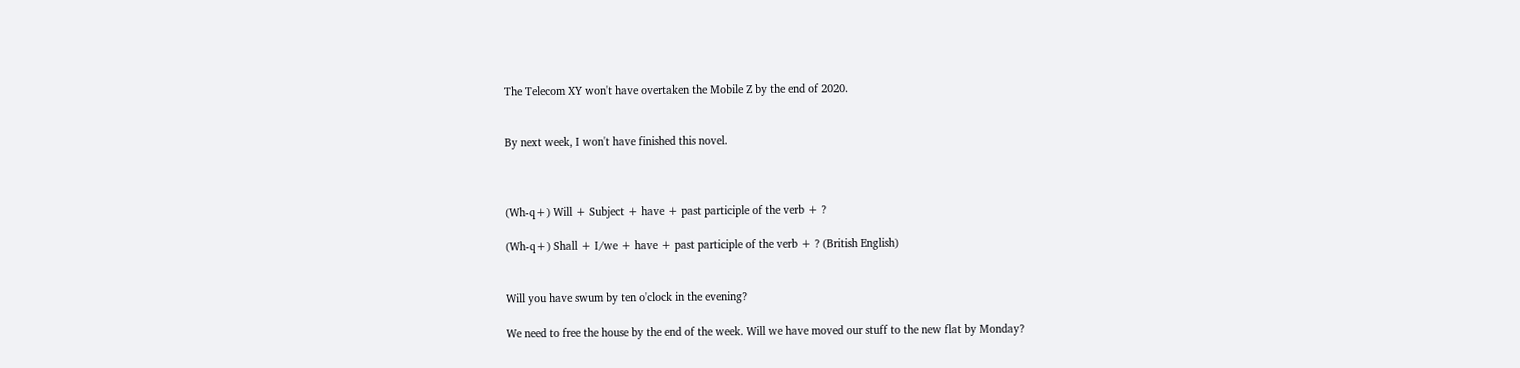The Telecom XY won't have overtaken the Mobile Z by the end of 2020.


By next week, I won't have finished this novel.



(Wh-q+) Will + Subject + have + past participle of the verb + ?

(Wh-q+) Shall + I/we + have + past participle of the verb + ? (British English)


Will you have swum by ten o'clock in the evening?

We need to free the house by the end of the week. Will we have moved our stuff to the new flat by Monday?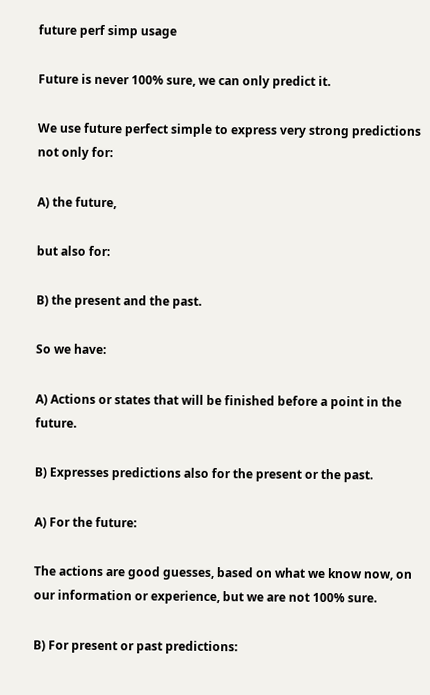future perf simp usage

Future is never 100% sure, we can only predict it.

We use future perfect simple to express very strong predictions not only for:

A) the future,

but also for:

B) the present and the past.

So we have:

A) Actions or states that will be finished before a point in the future.

B) Expresses predictions also for the present or the past.

A) For the future:

The actions are good guesses, based on what we know now, on our information or experience, but we are not 100% sure.

B) For present or past predictions: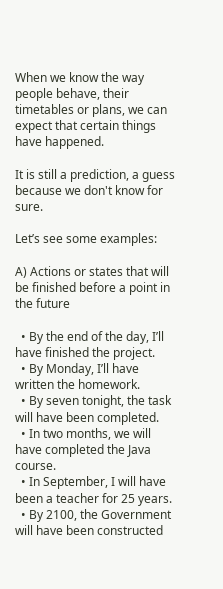When we know the way people behave, their timetables or plans, we can expect that certain things have happened.

It is still a prediction, a guess because we don't know for sure.

Let’s see some examples:

A) Actions or states that will be finished before a point in the future

  • By the end of the day, I’ll have finished the project.
  • By Monday, I’ll have written the homework.
  • By seven tonight, the task will have been completed.
  • In two months, we will have completed the Java course.
  • In September, I will have been a teacher for 25 years.
  • By 2100, the Government will have been constructed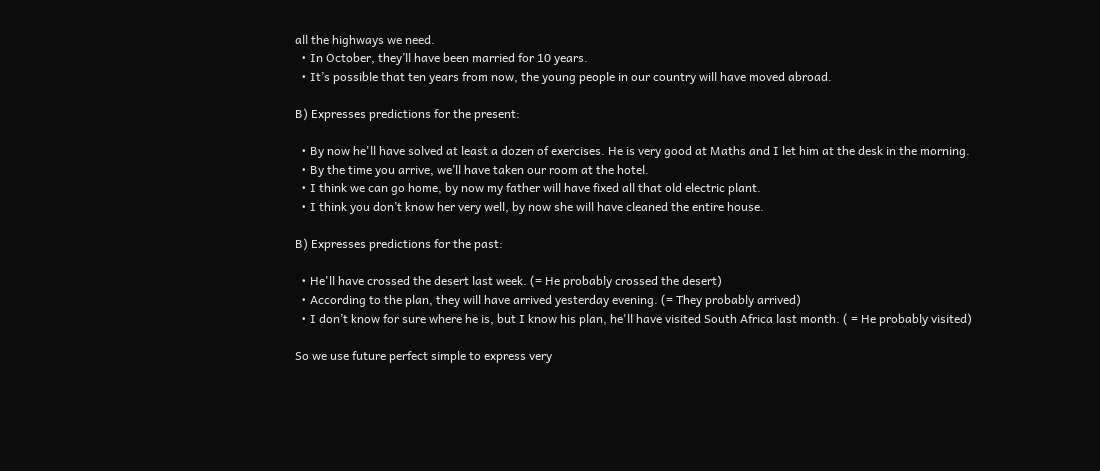all the highways we need.
  • In October, they’ll have been married for 10 years.
  • It’s possible that ten years from now, the young people in our country will have moved abroad.

B) Expresses predictions for the present:

  • By now he'll have solved at least a dozen of exercises. He is very good at Maths and I let him at the desk in the morning.
  • By the time you arrive, we’ll have taken our room at the hotel.
  • I think we can go home, by now my father will have fixed all that old electric plant.
  • I think you don’t know her very well, by now she will have cleaned the entire house.

B) Expresses predictions for the past:

  • He'll have crossed the desert last week. (= He probably crossed the desert)
  • According to the plan, they will have arrived yesterday evening. (= They probably arrived)
  • I don’t know for sure where he is, but I know his plan, he'll have visited South Africa last month. ( = He probably visited)

So we use future perfect simple to express very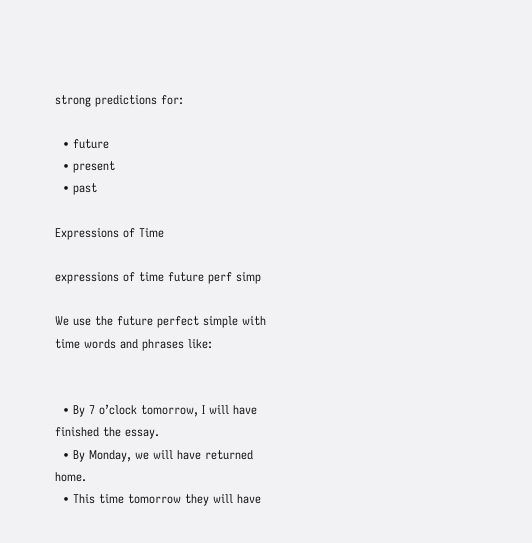strong predictions for:

  • future
  • present
  • past

Expressions of Time

expressions of time future perf simp

We use the future perfect simple with time words and phrases like:


  • By 7 o’clock tomorrow, I will have finished the essay.
  • By Monday, we will have returned home.
  • This time tomorrow they will have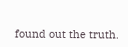found out the truth.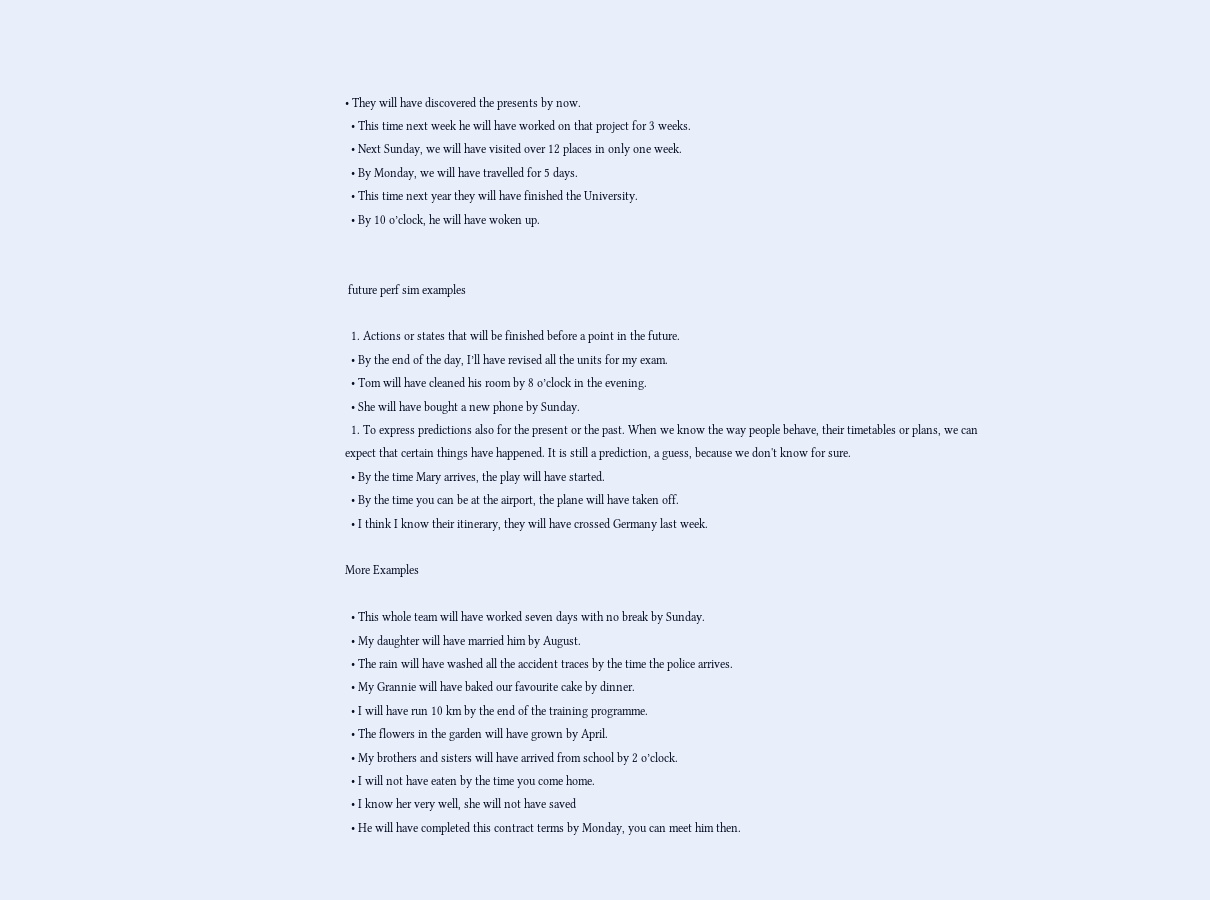• They will have discovered the presents by now.
  • This time next week he will have worked on that project for 3 weeks.
  • Next Sunday, we will have visited over 12 places in only one week.
  • By Monday, we will have travelled for 5 days.
  • This time next year they will have finished the University.
  • By 10 o’clock, he will have woken up.


 future perf sim examples

  1. Actions or states that will be finished before a point in the future.
  • By the end of the day, I’ll have revised all the units for my exam.
  • Tom will have cleaned his room by 8 o’clock in the evening.
  • She will have bought a new phone by Sunday.
  1. To express predictions also for the present or the past. When we know the way people behave, their timetables or plans, we can expect that certain things have happened. It is still a prediction, a guess, because we don't know for sure.
  • By the time Mary arrives, the play will have started.
  • By the time you can be at the airport, the plane will have taken off.
  • I think I know their itinerary, they will have crossed Germany last week.

More Examples

  • This whole team will have worked seven days with no break by Sunday.
  • My daughter will have married him by August.
  • The rain will have washed all the accident traces by the time the police arrives.
  • My Grannie will have baked our favourite cake by dinner.
  • I will have run 10 km by the end of the training programme.
  • The flowers in the garden will have grown by April.
  • My brothers and sisters will have arrived from school by 2 o’clock.
  • I will not have eaten by the time you come home.
  • I know her very well, she will not have saved
  • He will have completed this contract terms by Monday, you can meet him then.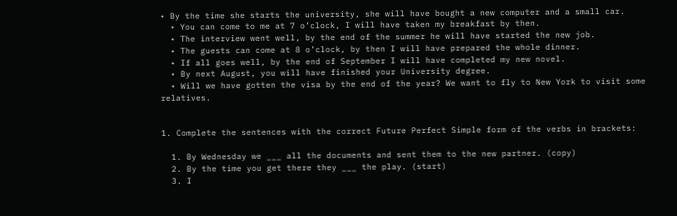• By the time she starts the university, she will have bought a new computer and a small car.
  • You can come to me at 7 o’clock, I will have taken my breakfast by then.
  • The interview went well, by the end of the summer he will have started the new job.
  • The guests can come at 8 o’clock, by then I will have prepared the whole dinner.
  • If all goes well, by the end of September I will have completed my new novel.
  • By next August, you will have finished your University degree.
  • Will we have gotten the visa by the end of the year? We want to fly to New York to visit some relatives.


1. Complete the sentences with the correct Future Perfect Simple form of the verbs in brackets:

  1. By Wednesday we ___ all the documents and sent them to the new partner. (copy)
  2. By the time you get there they ___ the play. (start)
  3. I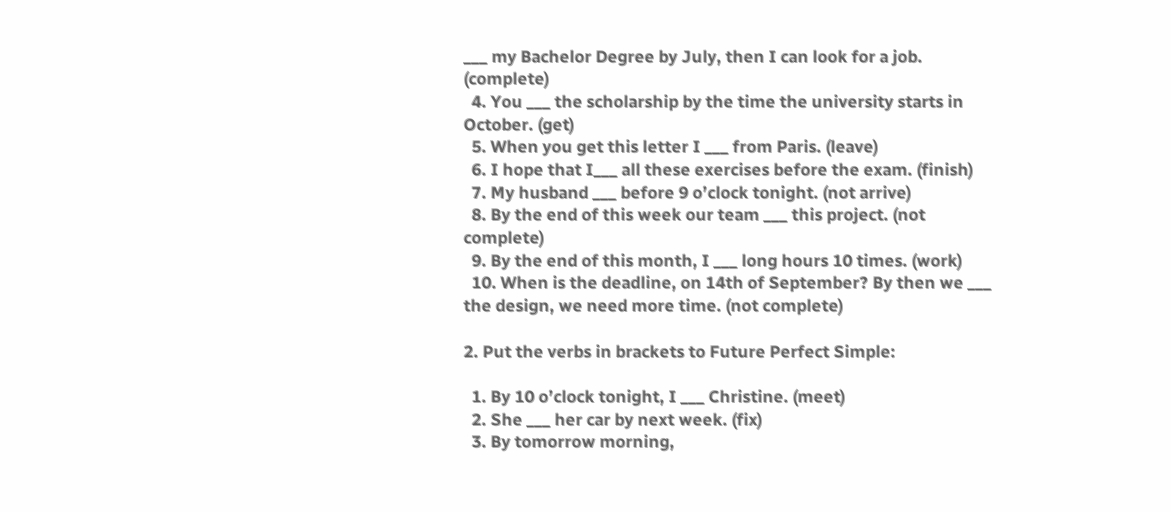___ my Bachelor Degree by July, then I can look for a job. (complete)
  4. You ___ the scholarship by the time the university starts in October. (get)
  5. When you get this letter I ___ from Paris. (leave)
  6. I hope that I___ all these exercises before the exam. (finish)
  7. My husband ___ before 9 o’clock tonight. (not arrive)
  8. By the end of this week our team ___ this project. (not complete)
  9. By the end of this month, I ___ long hours 10 times. (work)
  10. When is the deadline, on 14th of September? By then we ___ the design, we need more time. (not complete)

2. Put the verbs in brackets to Future Perfect Simple:

  1. By 10 o’clock tonight, I ___ Christine. (meet)
  2. She ___ her car by next week. (fix)
  3. By tomorrow morning,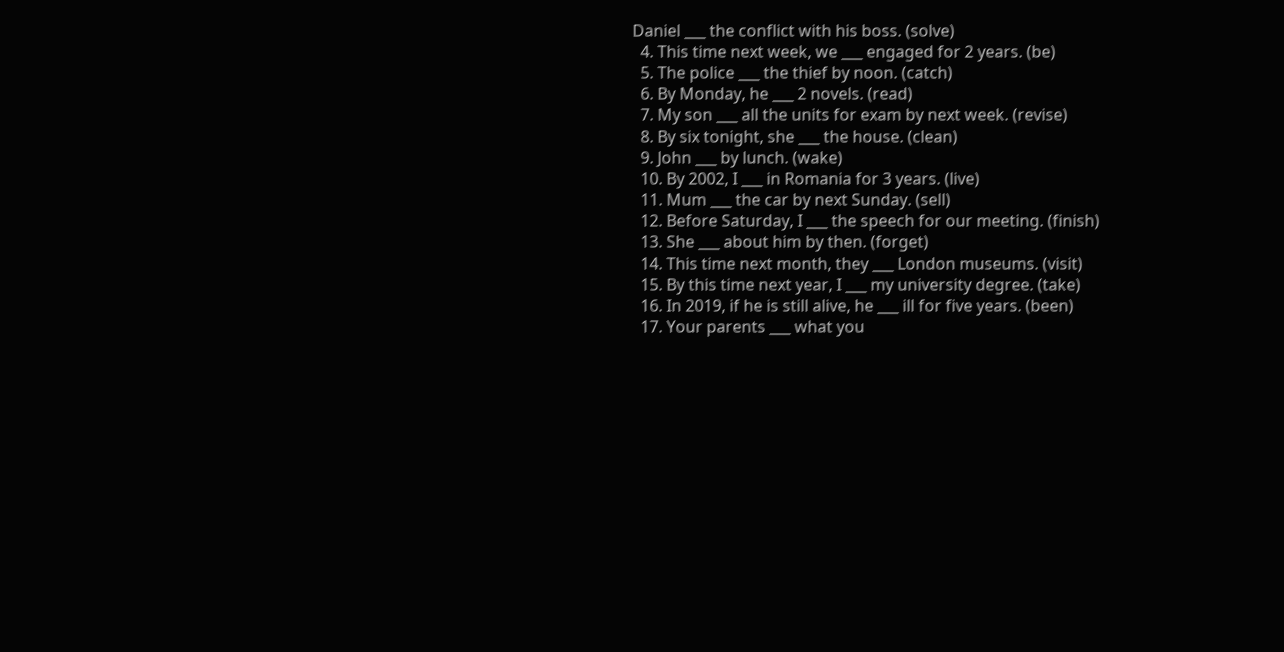Daniel ___ the conflict with his boss. (solve)
  4. This time next week, we ___ engaged for 2 years. (be)
  5. The police ___ the thief by noon. (catch)
  6. By Monday, he ___ 2 novels. (read)
  7. My son ___ all the units for exam by next week. (revise)
  8. By six tonight, she ___ the house. (clean)
  9. John ___ by lunch. (wake)
  10. By 2002, I ___ in Romania for 3 years. (live)
  11. Mum ___ the car by next Sunday. (sell)
  12. Before Saturday, I ___ the speech for our meeting. (finish)
  13. She ___ about him by then. (forget)
  14. This time next month, they ___ London museums. (visit)
  15. By this time next year, I ___ my university degree. (take)
  16. In 2019, if he is still alive, he ___ ill for five years. (been)
  17. Your parents ___ what you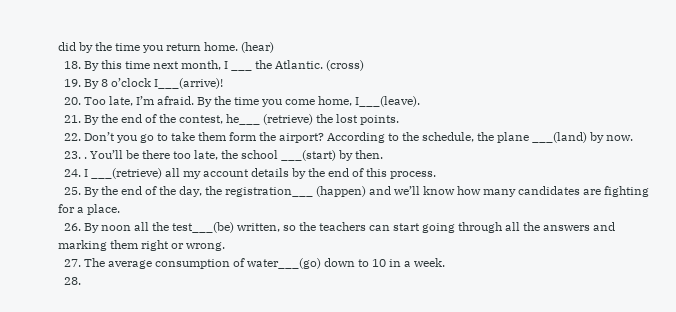did by the time you return home. (hear)
  18. By this time next month, I ___ the Atlantic. (cross)
  19. By 8 o’clock I___(arrive)!
  20. Too late, I’m afraid. By the time you come home, I___(leave).
  21. By the end of the contest, he___ (retrieve) the lost points.
  22. Don’t you go to take them form the airport? According to the schedule, the plane ___(land) by now.
  23. . You’ll be there too late, the school ___(start) by then.
  24. I ___(retrieve) all my account details by the end of this process.
  25. By the end of the day, the registration___ (happen) and we’ll know how many candidates are fighting for a place.
  26. By noon all the test___(be) written, so the teachers can start going through all the answers and marking them right or wrong.
  27. The average consumption of water___(go) down to 10 in a week.
  28.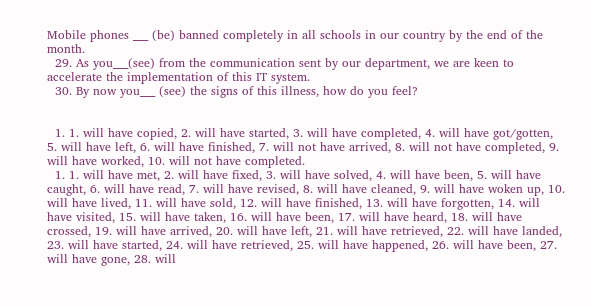Mobile phones ___ (be) banned completely in all schools in our country by the end of the month.
  29. As you___(see) from the communication sent by our department, we are keen to accelerate the implementation of this IT system.
  30. By now you___ (see) the signs of this illness, how do you feel?


  1. 1. will have copied, 2. will have started, 3. will have completed, 4. will have got/gotten, 5. will have left, 6. will have finished, 7. will not have arrived, 8. will not have completed, 9. will have worked, 10. will not have completed.
  1. 1. will have met, 2. will have fixed, 3. will have solved, 4. will have been, 5. will have caught, 6. will have read, 7. will have revised, 8. will have cleaned, 9. will have woken up, 10. will have lived, 11. will have sold, 12. will have finished, 13. will have forgotten, 14. will have visited, 15. will have taken, 16. will have been, 17. will have heard, 18. will have crossed, 19. will have arrived, 20. will have left, 21. will have retrieved, 22. will have landed, 23. will have started, 24. will have retrieved, 25. will have happened, 26. will have been, 27. will have gone, 28. will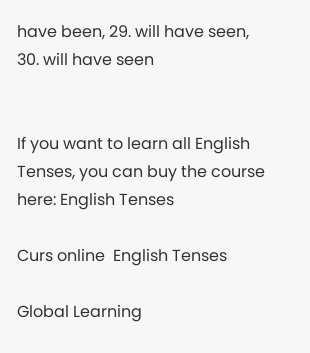have been, 29. will have seen, 30. will have seen


If you want to learn all English Tenses, you can buy the course here: English Tenses

Curs online  English Tenses

Global Learning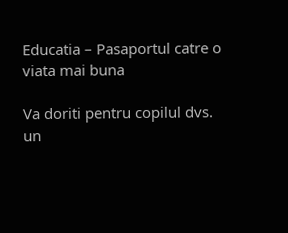Educatia – Pasaportul catre o viata mai buna

Va doriti pentru copilul dvs. un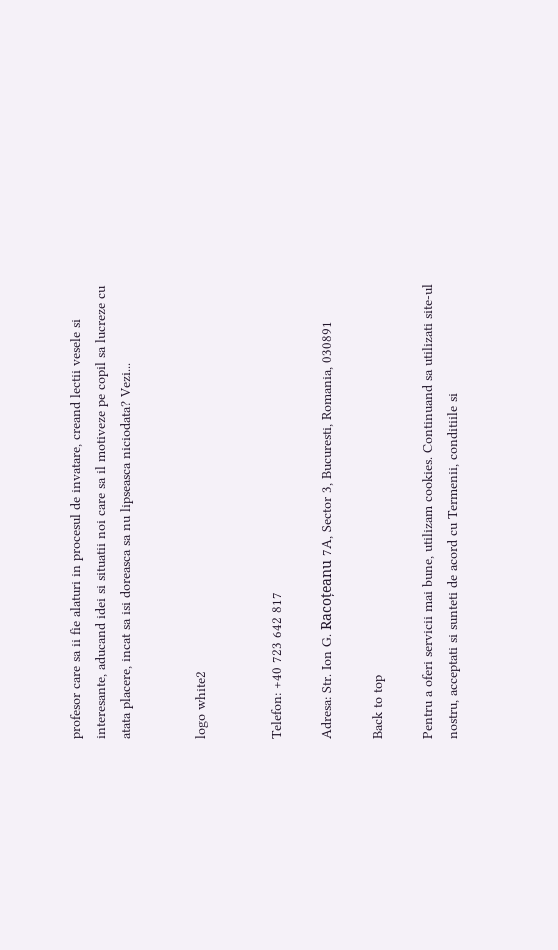profesor care sa ii fie alaturi in procesul de invatare, creand lectii vesele si interesante, aducand idei si situatii noi care sa il motiveze pe copil sa lucreze cu atata placere, incat sa isi doreasca sa nu lipseasca niciodata? Vezi...


logo white2


Telefon: +40 723 642 817

Adresa: Str. Ion G. Racoțeanu 7A, Sector 3, Bucuresti, Romania, 030891

Back to top

Pentru a oferi servicii mai bune, utilizam cookies. Continuand sa utilizati site-ul nostru, acceptati si sunteti de acord cu Termenii, conditiile si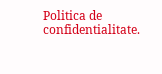Politica de confidentialitate.